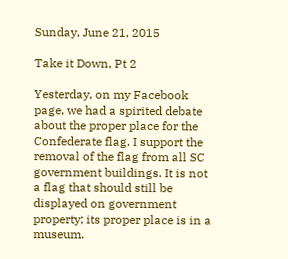Sunday, June 21, 2015

Take it Down, Pt 2

Yesterday, on my Facebook page, we had a spirited debate about the proper place for the Confederate flag. I support the removal of the flag from all SC government buildings. It is not a flag that should still be displayed on government property; its proper place is in a museum.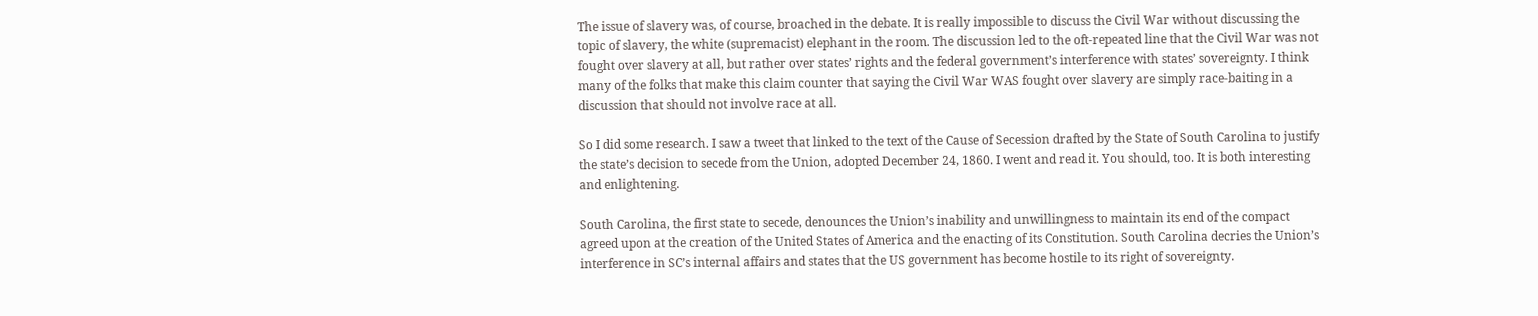The issue of slavery was, of course, broached in the debate. It is really impossible to discuss the Civil War without discussing the topic of slavery, the white (supremacist) elephant in the room. The discussion led to the oft-repeated line that the Civil War was not fought over slavery at all, but rather over states’ rights and the federal government’s interference with states’ sovereignty. I think many of the folks that make this claim counter that saying the Civil War WAS fought over slavery are simply race-baiting in a discussion that should not involve race at all.

So I did some research. I saw a tweet that linked to the text of the Cause of Secession drafted by the State of South Carolina to justify the state’s decision to secede from the Union, adopted December 24, 1860. I went and read it. You should, too. It is both interesting and enlightening.

South Carolina, the first state to secede, denounces the Union’s inability and unwillingness to maintain its end of the compact agreed upon at the creation of the United States of America and the enacting of its Constitution. South Carolina decries the Union’s interference in SC’s internal affairs and states that the US government has become hostile to its right of sovereignty.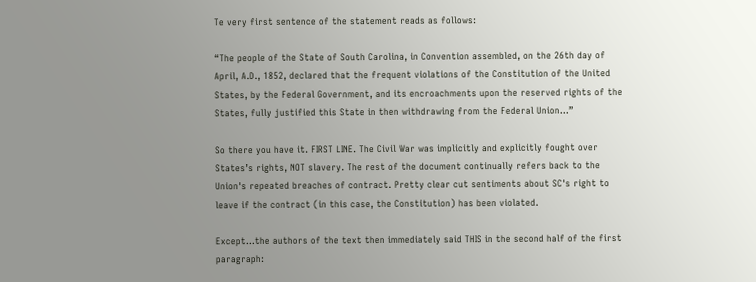Te very first sentence of the statement reads as follows:

“The people of the State of South Carolina, in Convention assembled, on the 26th day of April, A.D., 1852, declared that the frequent violations of the Constitution of the United States, by the Federal Government, and its encroachments upon the reserved rights of the States, fully justified this State in then withdrawing from the Federal Union…”

So there you have it. FIRST LINE. The Civil War was implicitly and explicitly fought over States’s rights, NOT slavery. The rest of the document continually refers back to the Union's repeated breaches of contract. Pretty clear cut sentiments about SC's right to leave if the contract (in this case, the Constitution) has been violated.

Except…the authors of the text then immediately said THIS in the second half of the first paragraph: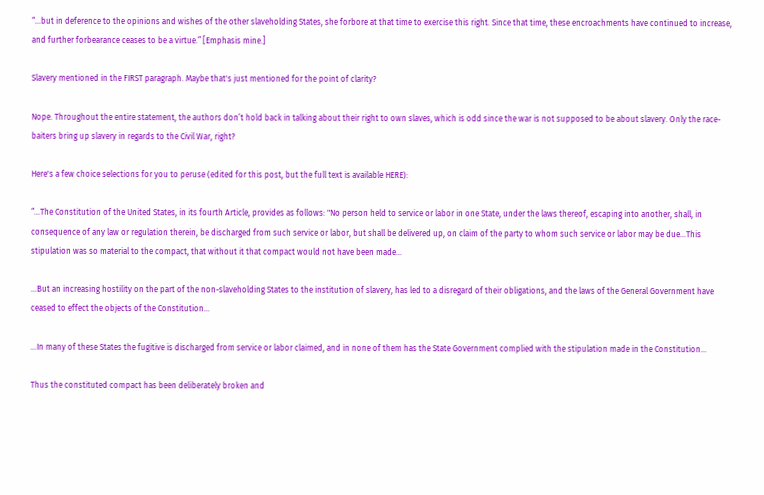“…but in deference to the opinions and wishes of the other slaveholding States, she forbore at that time to exercise this right. Since that time, these encroachments have continued to increase, and further forbearance ceases to be a virtue.” [Emphasis mine.]

Slavery mentioned in the FIRST paragraph. Maybe that's just mentioned for the point of clarity?

Nope. Throughout the entire statement, the authors don’t hold back in talking about their right to own slaves, which is odd since the war is not supposed to be about slavery. Only the race-baiters bring up slavery in regards to the Civil War, right?

Here's a few choice selections for you to peruse (edited for this post, but the full text is available HERE):

“…The Constitution of the United States, in its fourth Article, provides as follows: "No person held to service or labor in one State, under the laws thereof, escaping into another, shall, in consequence of any law or regulation therein, be discharged from such service or labor, but shall be delivered up, on claim of the party to whom such service or labor may be due…This stipulation was so material to the compact, that without it that compact would not have been made…

…But an increasing hostility on the part of the non-slaveholding States to the institution of slavery, has led to a disregard of their obligations, and the laws of the General Government have ceased to effect the objects of the Constitution…

…In many of these States the fugitive is discharged from service or labor claimed, and in none of them has the State Government complied with the stipulation made in the Constitution…

Thus the constituted compact has been deliberately broken and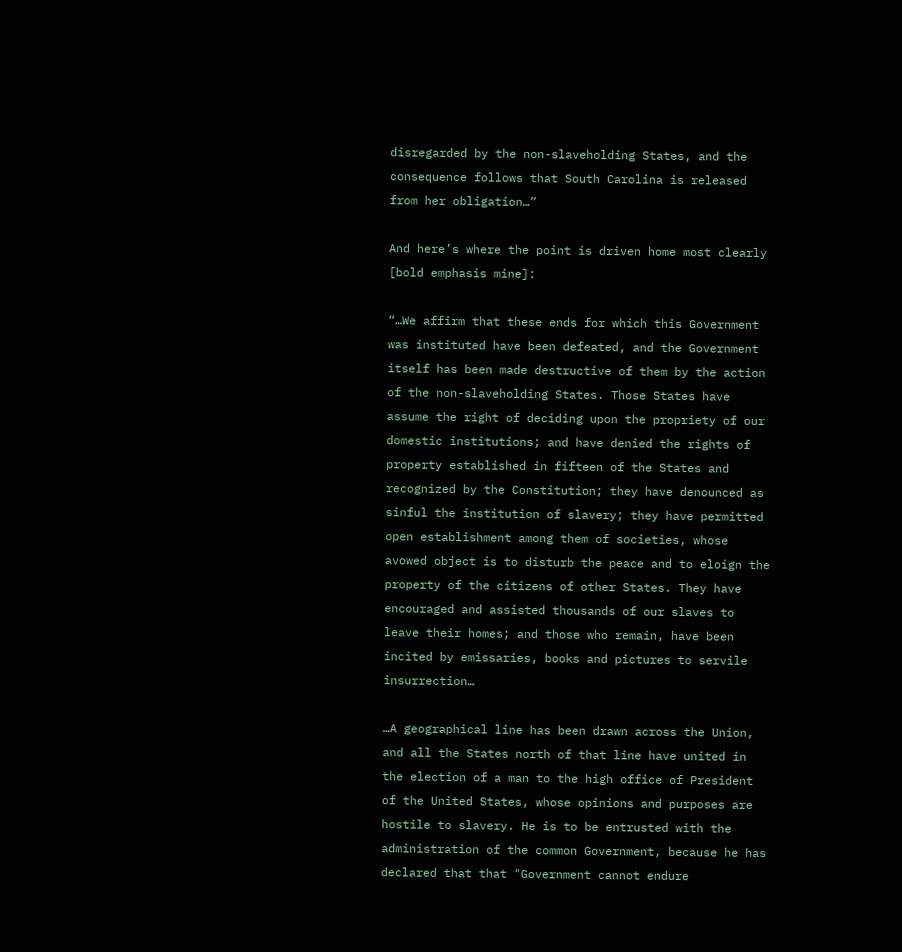disregarded by the non-slaveholding States, and the consequence follows that South Carolina is released from her obligation…”

And here’s where the point is driven home most clearly [bold emphasis mine]:

“…We affirm that these ends for which this Government was instituted have been defeated, and the Government itself has been made destructive of them by the action of the non-slaveholding States. Those States have assume the right of deciding upon the propriety of our domestic institutions; and have denied the rights of property established in fifteen of the States and recognized by the Constitution; they have denounced as sinful the institution of slavery; they have permitted open establishment among them of societies, whose avowed object is to disturb the peace and to eloign the property of the citizens of other States. They have encouraged and assisted thousands of our slaves to leave their homes; and those who remain, have been incited by emissaries, books and pictures to servile insurrection…

…A geographical line has been drawn across the Union, and all the States north of that line have united in the election of a man to the high office of President of the United States, whose opinions and purposes are hostile to slavery. He is to be entrusted with the administration of the common Government, because he has declared that that "Government cannot endure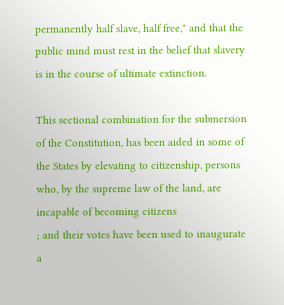permanently half slave, half free," and that the public mind must rest in the belief that slavery is in the course of ultimate extinction.

This sectional combination for the submersion of the Constitution, has been aided in some of the States by elevating to citizenship, persons who, by the supreme law of the land, are incapable of becoming citizens
; and their votes have been used to inaugurate a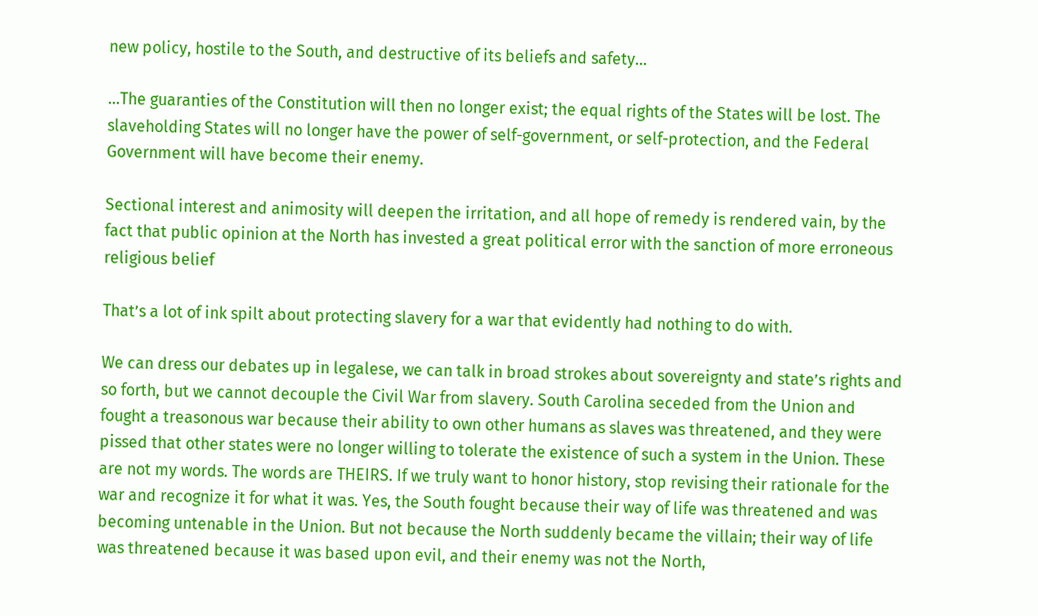new policy, hostile to the South, and destructive of its beliefs and safety…

…The guaranties of the Constitution will then no longer exist; the equal rights of the States will be lost. The slaveholding States will no longer have the power of self-government, or self-protection, and the Federal Government will have become their enemy.

Sectional interest and animosity will deepen the irritation, and all hope of remedy is rendered vain, by the fact that public opinion at the North has invested a great political error with the sanction of more erroneous religious belief

That’s a lot of ink spilt about protecting slavery for a war that evidently had nothing to do with.

We can dress our debates up in legalese, we can talk in broad strokes about sovereignty and state’s rights and so forth, but we cannot decouple the Civil War from slavery. South Carolina seceded from the Union and fought a treasonous war because their ability to own other humans as slaves was threatened, and they were pissed that other states were no longer willing to tolerate the existence of such a system in the Union. These are not my words. The words are THEIRS. If we truly want to honor history, stop revising their rationale for the war and recognize it for what it was. Yes, the South fought because their way of life was threatened and was becoming untenable in the Union. But not because the North suddenly became the villain; their way of life was threatened because it was based upon evil, and their enemy was not the North,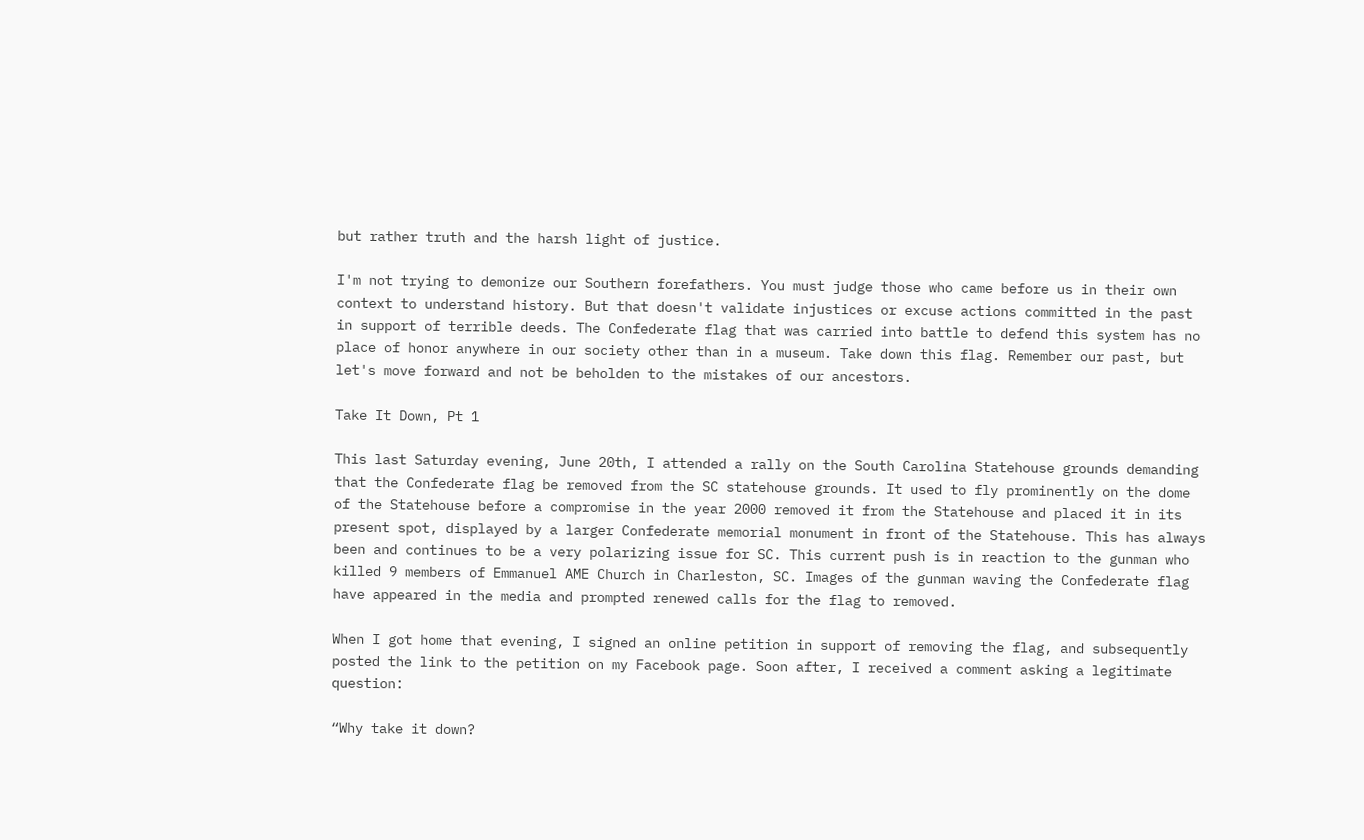but rather truth and the harsh light of justice.

I'm not trying to demonize our Southern forefathers. You must judge those who came before us in their own context to understand history. But that doesn't validate injustices or excuse actions committed in the past in support of terrible deeds. The Confederate flag that was carried into battle to defend this system has no place of honor anywhere in our society other than in a museum. Take down this flag. Remember our past, but let's move forward and not be beholden to the mistakes of our ancestors.

Take It Down, Pt 1

This last Saturday evening, June 20th, I attended a rally on the South Carolina Statehouse grounds demanding that the Confederate flag be removed from the SC statehouse grounds. It used to fly prominently on the dome of the Statehouse before a compromise in the year 2000 removed it from the Statehouse and placed it in its present spot, displayed by a larger Confederate memorial monument in front of the Statehouse. This has always been and continues to be a very polarizing issue for SC. This current push is in reaction to the gunman who killed 9 members of Emmanuel AME Church in Charleston, SC. Images of the gunman waving the Confederate flag have appeared in the media and prompted renewed calls for the flag to removed.

When I got home that evening, I signed an online petition in support of removing the flag, and subsequently posted the link to the petition on my Facebook page. Soon after, I received a comment asking a legitimate question:

“Why take it down?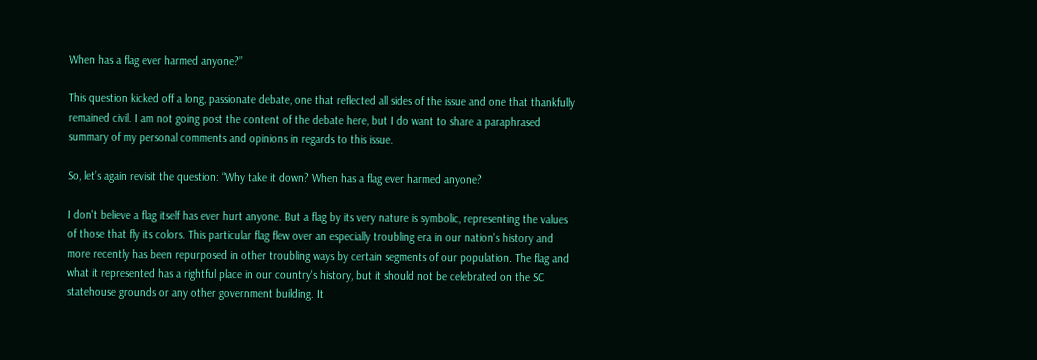When has a flag ever harmed anyone?”

This question kicked off a long, passionate debate, one that reflected all sides of the issue and one that thankfully remained civil. I am not going post the content of the debate here, but I do want to share a paraphrased summary of my personal comments and opinions in regards to this issue.

So, let’s again revisit the question: “Why take it down? When has a flag ever harmed anyone?

I don't believe a flag itself has ever hurt anyone. But a flag by its very nature is symbolic, representing the values of those that fly its colors. This particular flag flew over an especially troubling era in our nation's history and more recently has been repurposed in other troubling ways by certain segments of our population. The flag and what it represented has a rightful place in our country's history, but it should not be celebrated on the SC statehouse grounds or any other government building. It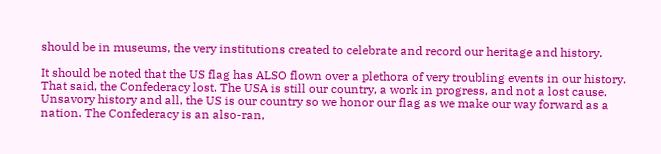should be in museums, the very institutions created to celebrate and record our heritage and history.

It should be noted that the US flag has ALSO flown over a plethora of very troubling events in our history. That said, the Confederacy lost. The USA is still our country, a work in progress, and not a lost cause. Unsavory history and all, the US is our country so we honor our flag as we make our way forward as a nation. The Confederacy is an also-ran,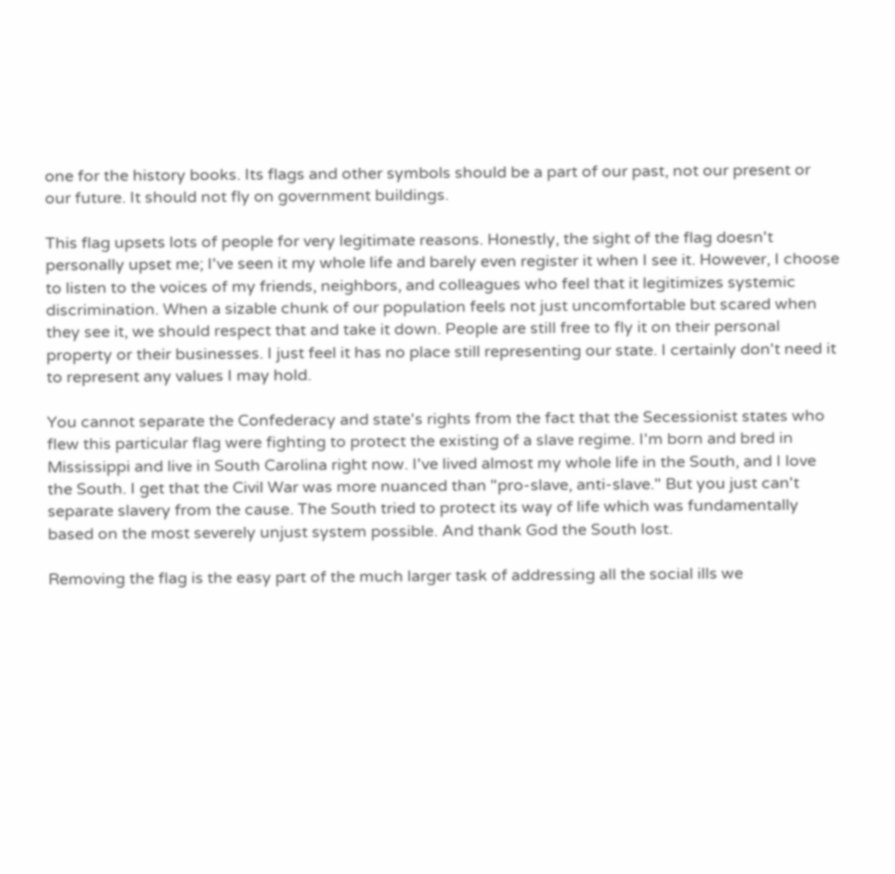one for the history books. Its flags and other symbols should be a part of our past, not our present or our future. It should not fly on government buildings.

This flag upsets lots of people for very legitimate reasons. Honestly, the sight of the flag doesn't personally upset me; I've seen it my whole life and barely even register it when I see it. However, I choose to listen to the voices of my friends, neighbors, and colleagues who feel that it legitimizes systemic discrimination. When a sizable chunk of our population feels not just uncomfortable but scared when they see it, we should respect that and take it down. People are still free to fly it on their personal property or their businesses. I just feel it has no place still representing our state. I certainly don't need it to represent any values I may hold.

You cannot separate the Confederacy and state's rights from the fact that the Secessionist states who flew this particular flag were fighting to protect the existing of a slave regime. I'm born and bred in Mississippi and live in South Carolina right now. I've lived almost my whole life in the South, and I love the South. I get that the Civil War was more nuanced than "pro-slave, anti-slave." But you just can't separate slavery from the cause. The South tried to protect its way of life which was fundamentally based on the most severely unjust system possible. And thank God the South lost.

Removing the flag is the easy part of the much larger task of addressing all the social ills we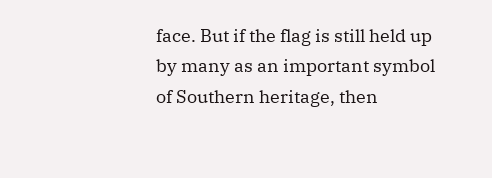face. But if the flag is still held up by many as an important symbol of Southern heritage, then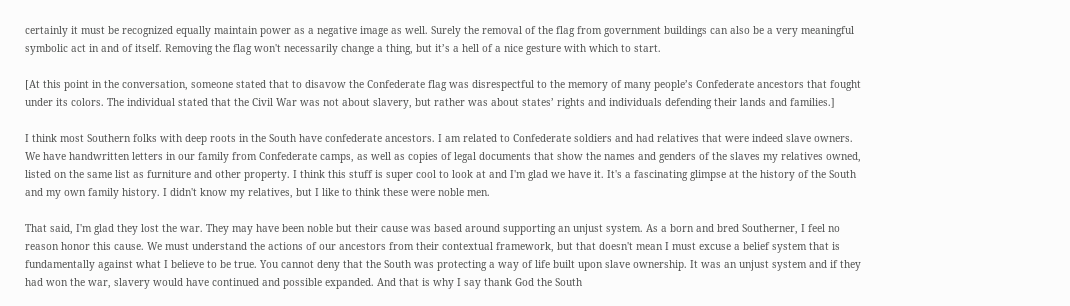certainly it must be recognized equally maintain power as a negative image as well. Surely the removal of the flag from government buildings can also be a very meaningful symbolic act in and of itself. Removing the flag won't necessarily change a thing, but it’s a hell of a nice gesture with which to start.

[At this point in the conversation, someone stated that to disavow the Confederate flag was disrespectful to the memory of many people’s Confederate ancestors that fought under its colors. The individual stated that the Civil War was not about slavery, but rather was about states’ rights and individuals defending their lands and families.]

I think most Southern folks with deep roots in the South have confederate ancestors. I am related to Confederate soldiers and had relatives that were indeed slave owners. We have handwritten letters in our family from Confederate camps, as well as copies of legal documents that show the names and genders of the slaves my relatives owned, listed on the same list as furniture and other property. I think this stuff is super cool to look at and I'm glad we have it. It's a fascinating glimpse at the history of the South and my own family history. I didn't know my relatives, but I like to think these were noble men.

That said, I'm glad they lost the war. They may have been noble but their cause was based around supporting an unjust system. As a born and bred Southerner, I feel no reason honor this cause. We must understand the actions of our ancestors from their contextual framework, but that doesn't mean I must excuse a belief system that is fundamentally against what I believe to be true. You cannot deny that the South was protecting a way of life built upon slave ownership. It was an unjust system and if they had won the war, slavery would have continued and possible expanded. And that is why I say thank God the South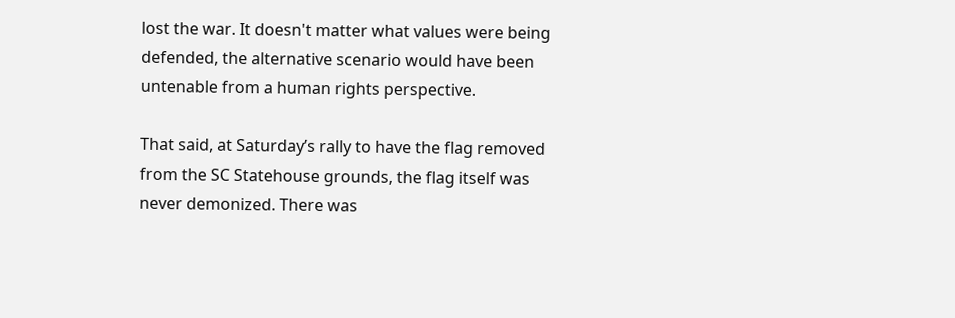lost the war. It doesn't matter what values were being defended, the alternative scenario would have been untenable from a human rights perspective.

That said, at Saturday’s rally to have the flag removed from the SC Statehouse grounds, the flag itself was never demonized. There was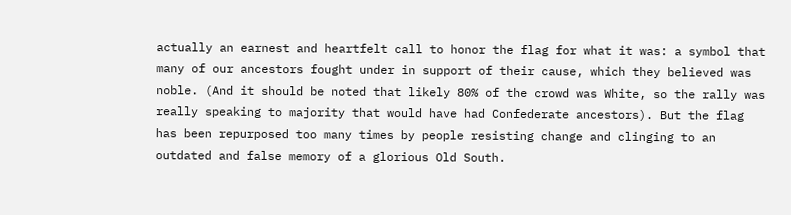actually an earnest and heartfelt call to honor the flag for what it was: a symbol that many of our ancestors fought under in support of their cause, which they believed was noble. (And it should be noted that likely 80% of the crowd was White, so the rally was really speaking to majority that would have had Confederate ancestors). But the flag has been repurposed too many times by people resisting change and clinging to an outdated and false memory of a glorious Old South.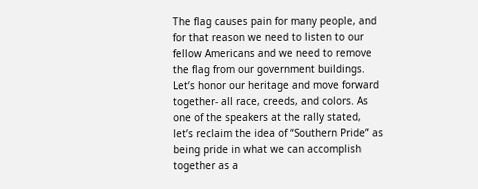The flag causes pain for many people, and for that reason we need to listen to our fellow Americans and we need to remove the flag from our government buildings. Let’s honor our heritage and move forward together- all race, creeds, and colors. As one of the speakers at the rally stated, let’s reclaim the idea of “Southern Pride” as being pride in what we can accomplish together as a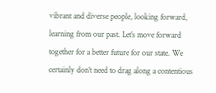vibrant and diverse people, looking forward, learning from our past. Let’s move forward together for a better future for our state. We certainly don’t need to drag along a contentious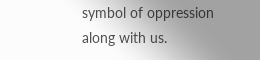symbol of oppression along with us.